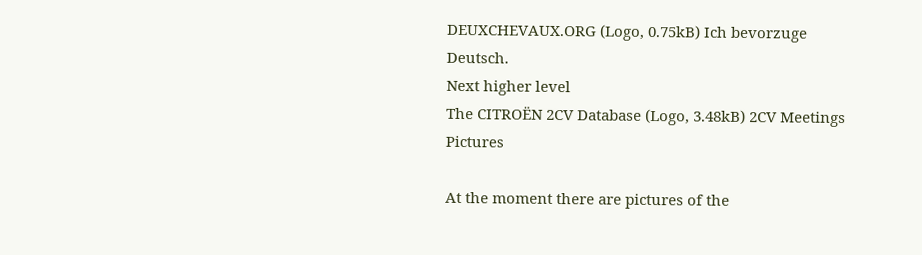DEUXCHEVAUX.ORG (Logo, 0.75kB) Ich bevorzuge Deutsch.
Next higher level
The CITROËN 2CV Database (Logo, 3.48kB) 2CV Meetings Pictures

At the moment there are pictures of the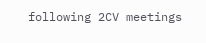following 2CV meetings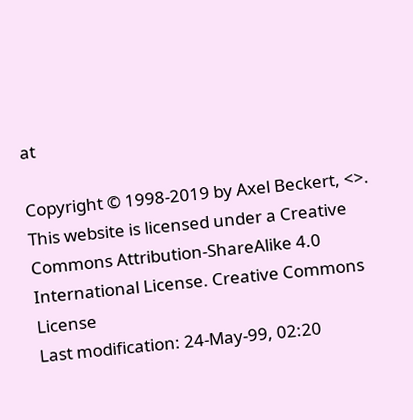at

Copyright © 1998-2019 by Axel Beckert, <>. This website is licensed under a Creative Commons Attribution-ShareAlike 4.0 International License. Creative Commons License
Last modification: 24-May-99, 02:20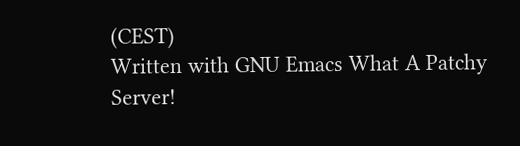(CEST)
Written with GNU Emacs What A Patchy Server!